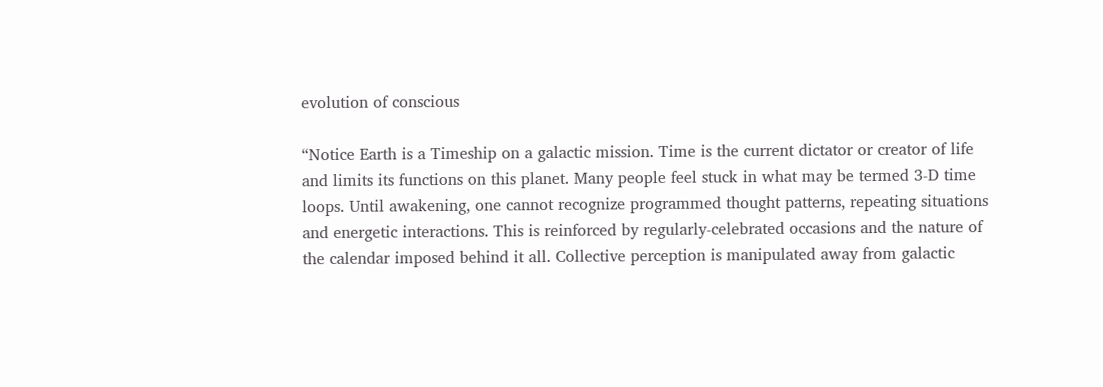evolution of conscious

“Notice Earth is a Timeship on a galactic mission. Time is the current dictator or creator of life and limits its functions on this planet. Many people feel stuck in what may be termed 3-D time loops. Until awakening, one cannot recognize programmed thought patterns, repeating situations and energetic interactions. This is reinforced by regularly-celebrated occasions and the nature of the calendar imposed behind it all. Collective perception is manipulated away from galactic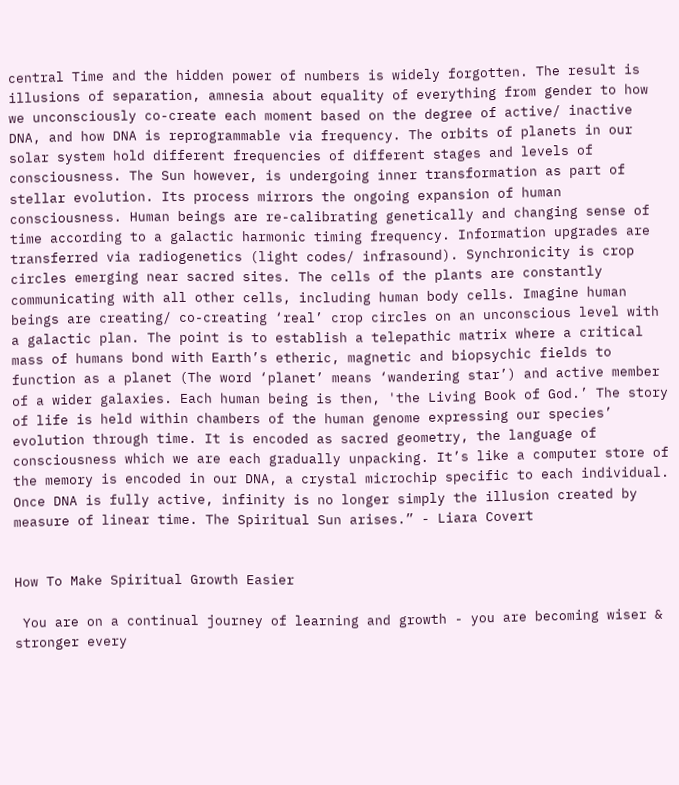central Time and the hidden power of numbers is widely forgotten. The result is illusions of separation, amnesia about equality of everything from gender to how we unconsciously co-create each moment based on the degree of active/ inactive DNA, and how DNA is reprogrammable via frequency. The orbits of planets in our solar system hold different frequencies of different stages and levels of consciousness. The Sun however, is undergoing inner transformation as part of stellar evolution. Its process mirrors the ongoing expansion of human consciousness. Human beings are re-calibrating genetically and changing sense of time according to a galactic harmonic timing frequency. Information upgrades are transferred via radiogenetics (light codes/ infrasound). Synchronicity is crop circles emerging near sacred sites. The cells of the plants are constantly communicating with all other cells, including human body cells. Imagine human beings are creating/ co-creating ‘real’ crop circles on an unconscious level with a galactic plan. The point is to establish a telepathic matrix where a critical mass of humans bond with Earth’s etheric, magnetic and biopsychic fields to function as a planet (The word ‘planet’ means ‘wandering star’) and active member of a wider galaxies. Each human being is then, 'the Living Book of God.’ The story of life is held within chambers of the human genome expressing our species’ evolution through time. It is encoded as sacred geometry, the language of consciousness which we are each gradually unpacking. It’s like a computer store of the memory is encoded in our DNA, a crystal microchip specific to each individual. Once DNA is fully active, infinity is no longer simply the illusion created by measure of linear time. The Spiritual Sun arises.” - Liara Covert


How To Make Spiritual Growth Easier

 You are on a continual journey of learning and growth - you are becoming wiser & stronger every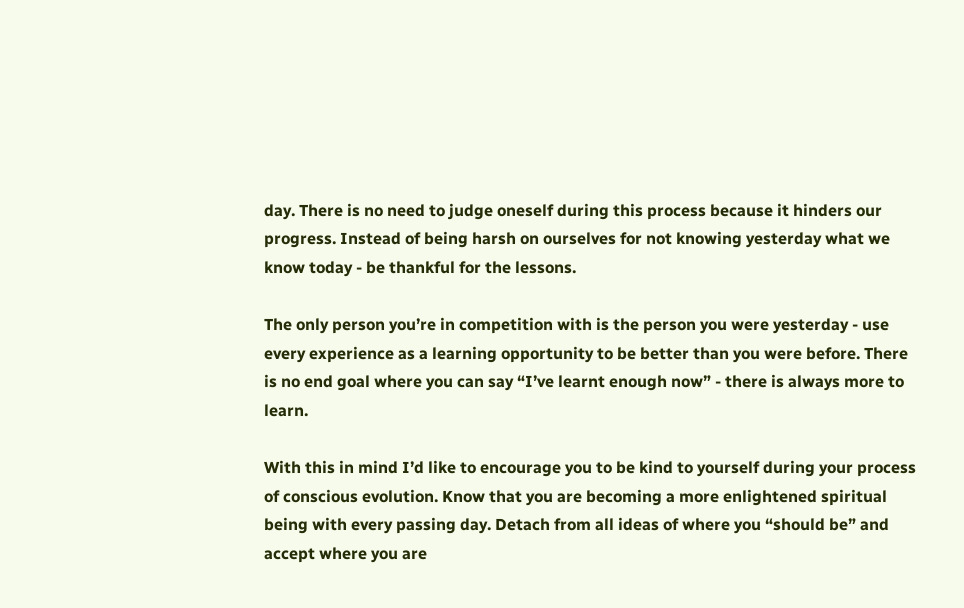day. There is no need to judge oneself during this process because it hinders our progress. Instead of being harsh on ourselves for not knowing yesterday what we know today - be thankful for the lessons.

The only person you’re in competition with is the person you were yesterday - use every experience as a learning opportunity to be better than you were before. There is no end goal where you can say “I’ve learnt enough now” - there is always more to learn.

With this in mind I’d like to encourage you to be kind to yourself during your process of conscious evolution. Know that you are becoming a more enlightened spiritual being with every passing day. Detach from all ideas of where you “should be” and accept where you are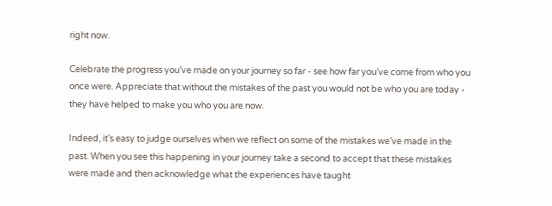right now.

Celebrate the progress you’ve made on your journey so far - see how far you’ve come from who you once were. Appreciate that without the mistakes of the past you would not be who you are today - they have helped to make you who you are now.

Indeed, it’s easy to judge ourselves when we reflect on some of the mistakes we’ve made in the past. When you see this happening in your journey take a second to accept that these mistakes were made and then acknowledge what the experiences have taught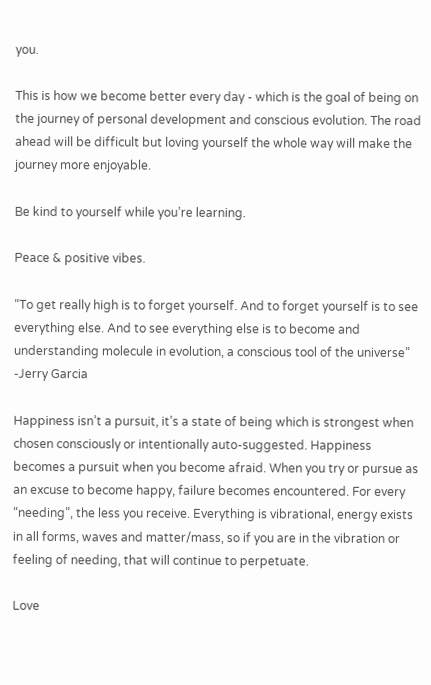you.

This is how we become better every day - which is the goal of being on the journey of personal development and conscious evolution. The road ahead will be difficult but loving yourself the whole way will make the journey more enjoyable.

Be kind to yourself while you’re learning.

Peace & positive vibes.

“To get really high is to forget yourself. And to forget yourself is to see everything else. And to see everything else is to become and understanding molecule in evolution, a conscious tool of the universe” -Jerry Garcia

Happiness isn’t a pursuit, it’s a state of being which is strongest when chosen consciously or intentionally auto-suggested. Happiness becomes a pursuit when you become afraid. When you try or pursue as an excuse to become happy, failure becomes encountered. For every “needing”, the less you receive. Everything is vibrational, energy exists in all forms, waves and matter/mass, so if you are in the vibration or feeling of needing, that will continue to perpetuate.

Love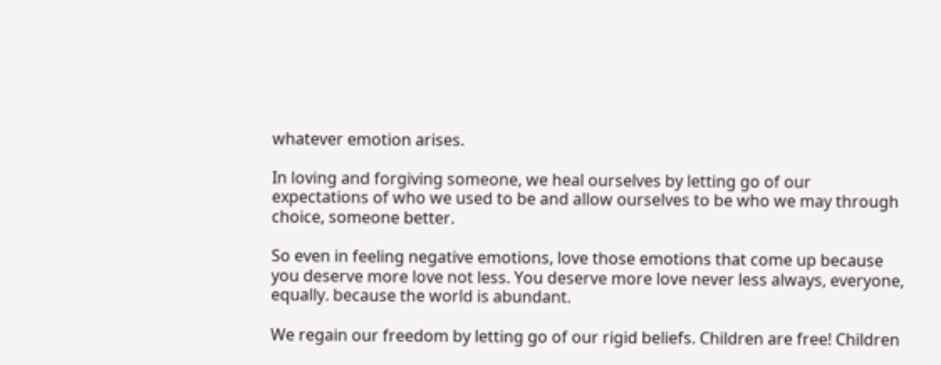whatever emotion arises.

In loving and forgiving someone, we heal ourselves by letting go of our expectations of who we used to be and allow ourselves to be who we may through choice, someone better.

So even in feeling negative emotions, love those emotions that come up because you deserve more love not less. You deserve more love never less always, everyone, equally. because the world is abundant.

We regain our freedom by letting go of our rigid beliefs. Children are free! Children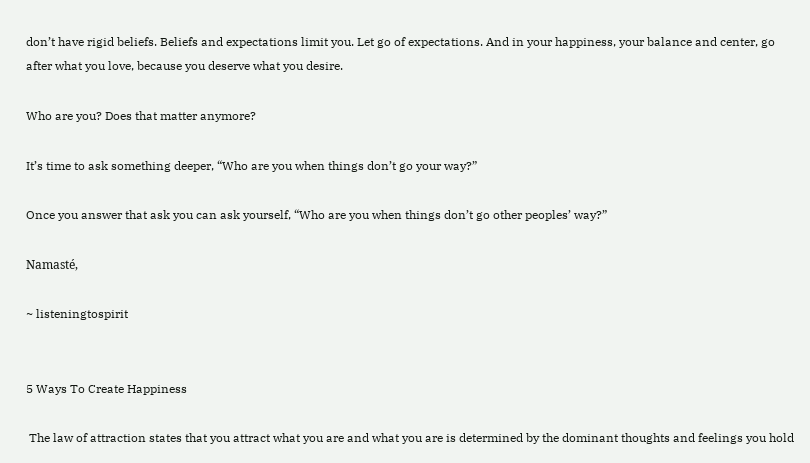don’t have rigid beliefs. Beliefs and expectations limit you. Let go of expectations. And in your happiness, your balance and center, go after what you love, because you deserve what you desire.

Who are you? Does that matter anymore?

It’s time to ask something deeper, “Who are you when things don’t go your way?”

Once you answer that ask you can ask yourself, “Who are you when things don’t go other peoples’ way?”

Namasté,

~ listeningtospirit


5 Ways To Create Happiness

 The law of attraction states that you attract what you are and what you are is determined by the dominant thoughts and feelings you hold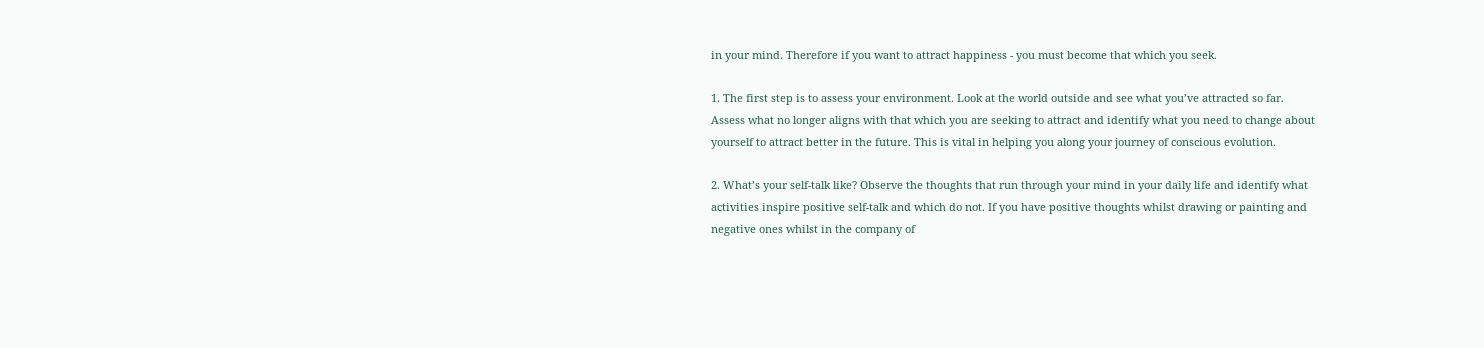in your mind. Therefore if you want to attract happiness - you must become that which you seek.

1. The first step is to assess your environment. Look at the world outside and see what you’ve attracted so far. Assess what no longer aligns with that which you are seeking to attract and identify what you need to change about yourself to attract better in the future. This is vital in helping you along your journey of conscious evolution.

2. What’s your self-talk like? Observe the thoughts that run through your mind in your daily life and identify what activities inspire positive self-talk and which do not. If you have positive thoughts whilst drawing or painting and negative ones whilst in the company of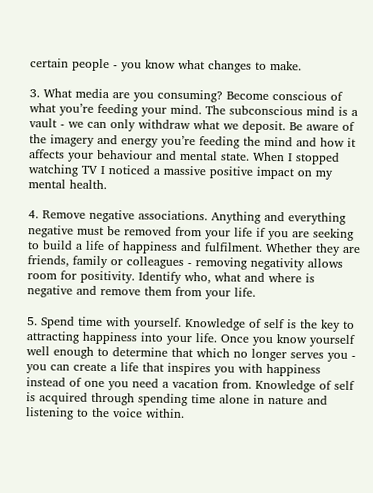certain people - you know what changes to make.

3. What media are you consuming? Become conscious of what you’re feeding your mind. The subconscious mind is a vault - we can only withdraw what we deposit. Be aware of the imagery and energy you’re feeding the mind and how it affects your behaviour and mental state. When I stopped watching TV I noticed a massive positive impact on my mental health.

4. Remove negative associations. Anything and everything negative must be removed from your life if you are seeking to build a life of happiness and fulfilment. Whether they are friends, family or colleagues - removing negativity allows room for positivity. Identify who, what and where is negative and remove them from your life.

5. Spend time with yourself. Knowledge of self is the key to attracting happiness into your life. Once you know yourself well enough to determine that which no longer serves you - you can create a life that inspires you with happiness instead of one you need a vacation from. Knowledge of self is acquired through spending time alone in nature and listening to the voice within.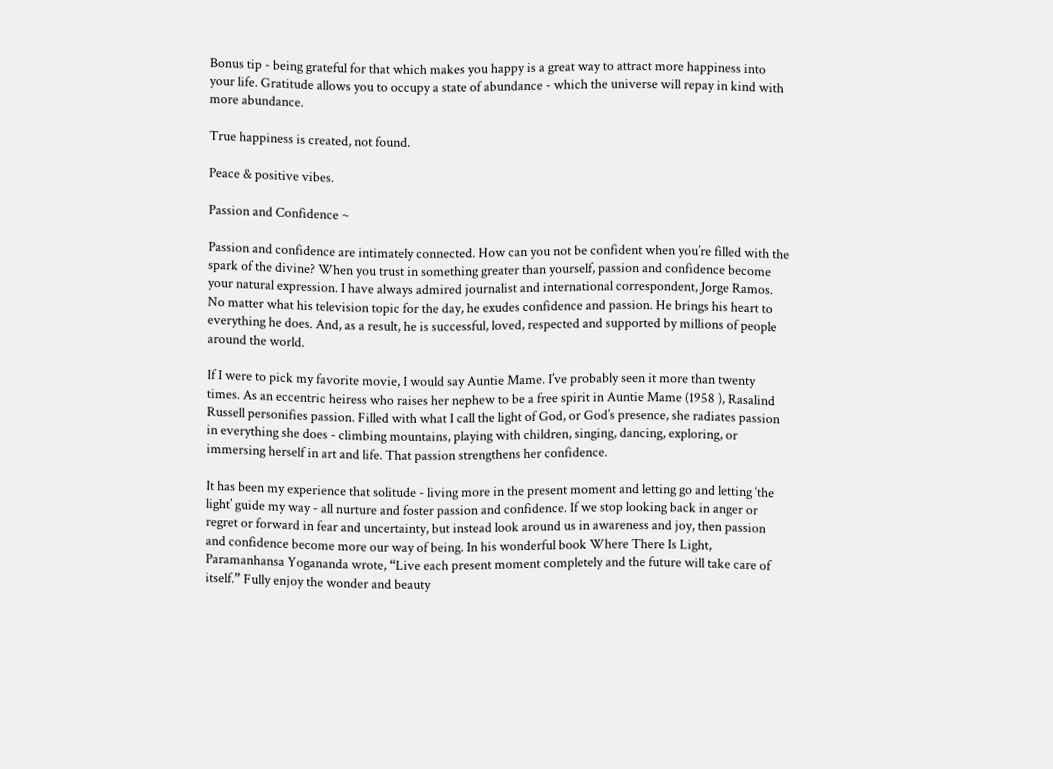Bonus tip - being grateful for that which makes you happy is a great way to attract more happiness into your life. Gratitude allows you to occupy a state of abundance - which the universe will repay in kind with more abundance.

True happiness is created, not found.

Peace & positive vibes.

Passion and Confidence ~

Passion and confidence are intimately connected. How can you not be confident when you’re filled with the spark of the divine? When you trust in something greater than yourself, passion and confidence become your natural expression. I have always admired journalist and international correspondent, Jorge Ramos. No matter what his television topic for the day, he exudes confidence and passion. He brings his heart to everything he does. And, as a result, he is successful, loved, respected and supported by millions of people around the world.

If I were to pick my favorite movie, I would say Auntie Mame. I’ve probably seen it more than twenty times. As an eccentric heiress who raises her nephew to be a free spirit in Auntie Mame (1958 ), Rasalind Russell personifies passion. Filled with what I call the light of God, or God’s presence, she radiates passion in everything she does - climbing mountains, playing with children, singing, dancing, exploring, or immersing herself in art and life. That passion strengthens her confidence.

It has been my experience that solitude - living more in the present moment and letting go and letting ‘the light’ guide my way - all nurture and foster passion and confidence. If we stop looking back in anger or regret or forward in fear and uncertainty, but instead look around us in awareness and joy, then passion and confidence become more our way of being. In his wonderful book Where There Is Light, Paramanhansa Yogananda wrote, “Live each present moment completely and the future will take care of itself.” Fully enjoy the wonder and beauty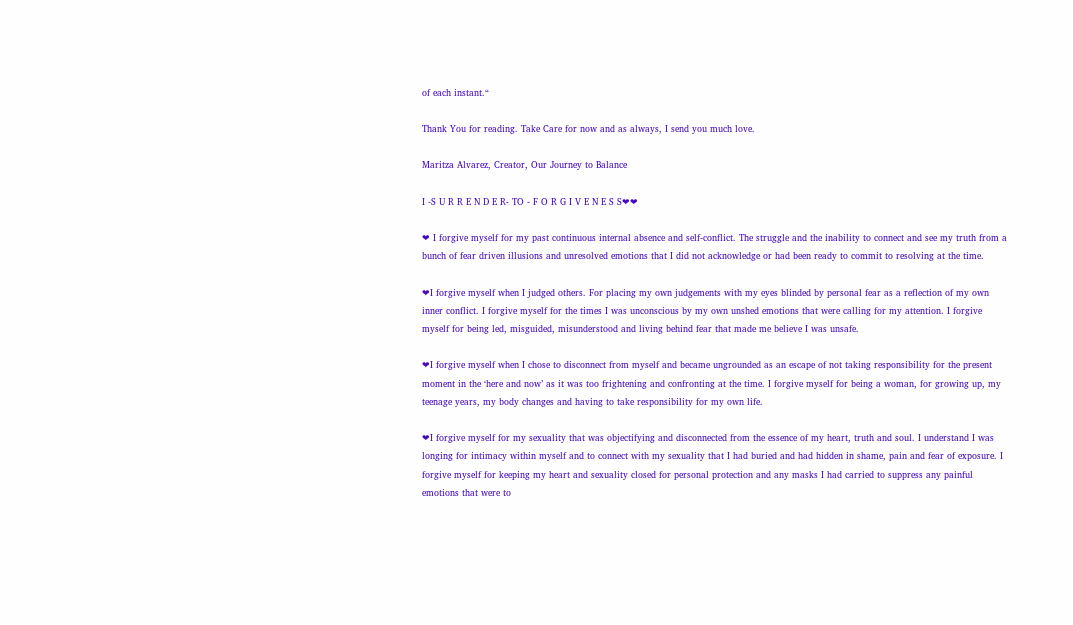of each instant.“

Thank You for reading. Take Care for now and as always, I send you much love.

Maritza Alvarez, Creator, Our Journey to Balance

I -S U R R E N D E R- TO - F O R G I V E N E S S❤❤

❤ I forgive myself for my past continuous internal absence and self-conflict. The struggle and the inability to connect and see my truth from a bunch of fear driven illusions and unresolved emotions that I did not acknowledge or had been ready to commit to resolving at the time.

❤I forgive myself when I judged others. For placing my own judgements with my eyes blinded by personal fear as a reflection of my own inner conflict. I forgive myself for the times I was unconscious by my own unshed emotions that were calling for my attention. I forgive myself for being led, misguided, misunderstood and living behind fear that made me believe I was unsafe.

❤I forgive myself when I chose to disconnect from myself and became ungrounded as an escape of not taking responsibility for the present moment in the ‘here and now’ as it was too frightening and confronting at the time. I forgive myself for being a woman, for growing up, my teenage years, my body changes and having to take responsibility for my own life.

❤I forgive myself for my sexuality that was objectifying and disconnected from the essence of my heart, truth and soul. I understand I was longing for intimacy within myself and to connect with my sexuality that I had buried and had hidden in shame, pain and fear of exposure. I forgive myself for keeping my heart and sexuality closed for personal protection and any masks I had carried to suppress any painful emotions that were to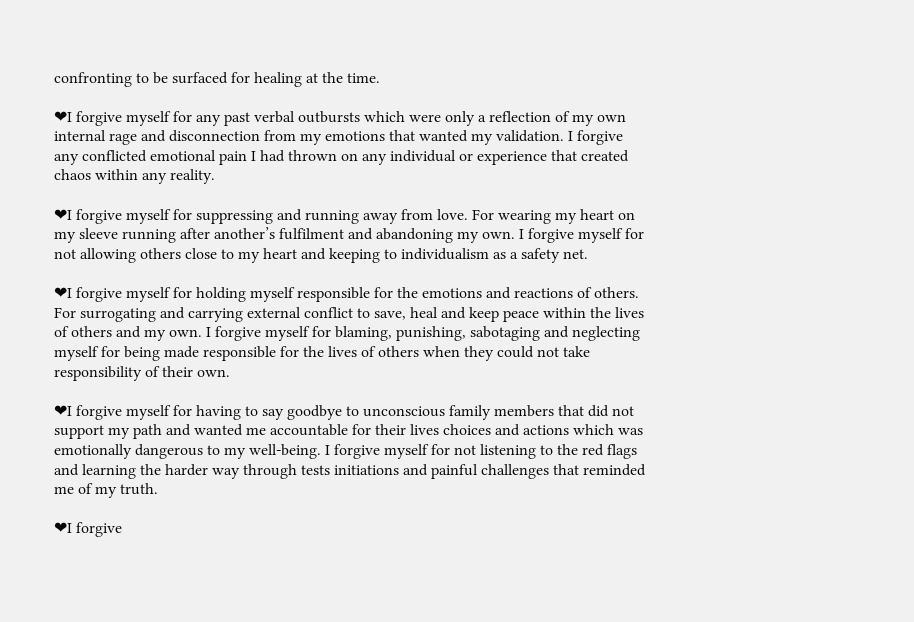confronting to be surfaced for healing at the time.

❤I forgive myself for any past verbal outbursts which were only a reflection of my own internal rage and disconnection from my emotions that wanted my validation. I forgive any conflicted emotional pain I had thrown on any individual or experience that created chaos within any reality.

❤I forgive myself for suppressing and running away from love. For wearing my heart on my sleeve running after another’s fulfilment and abandoning my own. I forgive myself for not allowing others close to my heart and keeping to individualism as a safety net.

❤I forgive myself for holding myself responsible for the emotions and reactions of others. For surrogating and carrying external conflict to save, heal and keep peace within the lives of others and my own. I forgive myself for blaming, punishing, sabotaging and neglecting myself for being made responsible for the lives of others when they could not take responsibility of their own.

❤I forgive myself for having to say goodbye to unconscious family members that did not support my path and wanted me accountable for their lives choices and actions which was emotionally dangerous to my well-being. I forgive myself for not listening to the red flags and learning the harder way through tests initiations and painful challenges that reminded me of my truth.

❤I forgive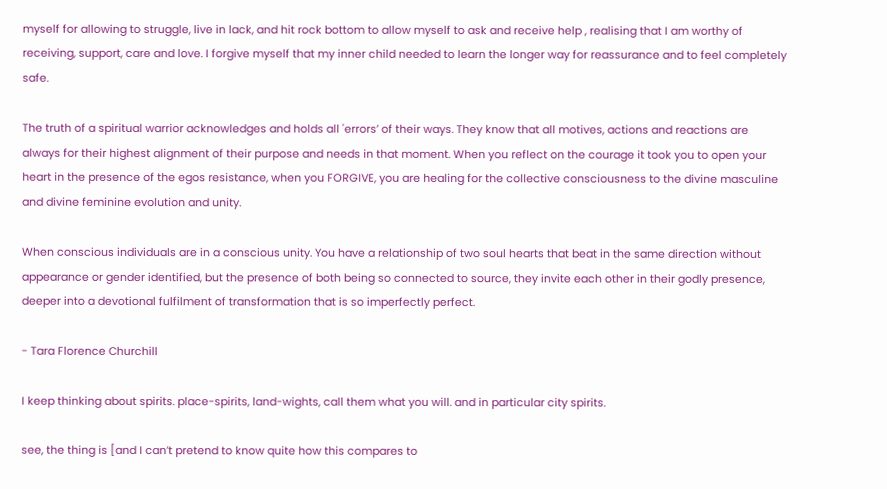myself for allowing to struggle, live in lack, and hit rock bottom to allow myself to ask and receive help , realising that I am worthy of receiving, support, care and love. I forgive myself that my inner child needed to learn the longer way for reassurance and to feel completely safe.

The truth of a spiritual warrior acknowledges and holds all 'errors’ of their ways. They know that all motives, actions and reactions are always for their highest alignment of their purpose and needs in that moment. When you reflect on the courage it took you to open your heart in the presence of the egos resistance, when you FORGIVE, you are healing for the collective consciousness to the divine masculine and divine feminine evolution and unity.

When conscious individuals are in a conscious unity. You have a relationship of two soul hearts that beat in the same direction without appearance or gender identified, but the presence of both being so connected to source, they invite each other in their godly presence, deeper into a devotional fulfilment of transformation that is so imperfectly perfect.

- Tara Florence Churchill

I keep thinking about spirits. place-spirits, land-wights, call them what you will. and in particular city spirits.

see, the thing is [and I can’t pretend to know quite how this compares to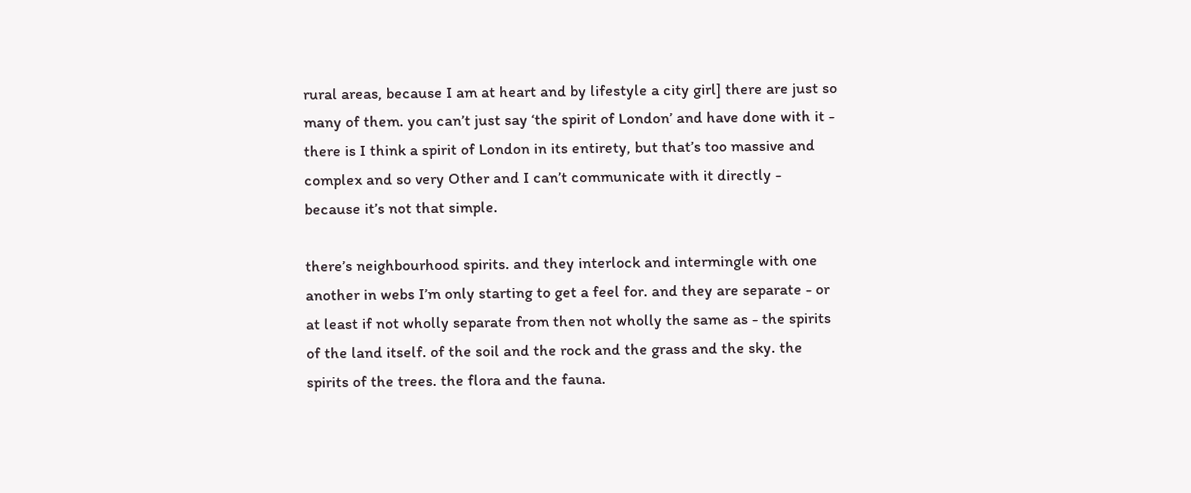rural areas, because I am at heart and by lifestyle a city girl] there are just so many of them. you can’t just say ‘the spirit of London’ and have done with it - there is I think a spirit of London in its entirety, but that’s too massive and complex and so very Other and I can’t communicate with it directly - because it’s not that simple.

there’s neighbourhood spirits. and they interlock and intermingle with one another in webs I’m only starting to get a feel for. and they are separate - or at least if not wholly separate from then not wholly the same as - the spirits of the land itself. of the soil and the rock and the grass and the sky. the spirits of the trees. the flora and the fauna.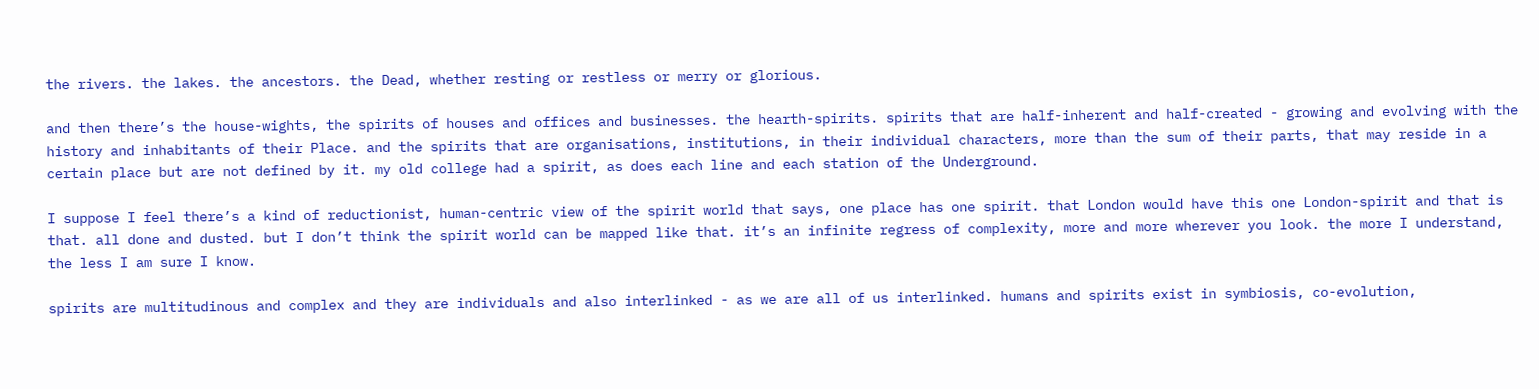the rivers. the lakes. the ancestors. the Dead, whether resting or restless or merry or glorious.

and then there’s the house-wights, the spirits of houses and offices and businesses. the hearth-spirits. spirits that are half-inherent and half-created - growing and evolving with the history and inhabitants of their Place. and the spirits that are organisations, institutions, in their individual characters, more than the sum of their parts, that may reside in a certain place but are not defined by it. my old college had a spirit, as does each line and each station of the Underground.

I suppose I feel there’s a kind of reductionist, human-centric view of the spirit world that says, one place has one spirit. that London would have this one London-spirit and that is that. all done and dusted. but I don’t think the spirit world can be mapped like that. it’s an infinite regress of complexity, more and more wherever you look. the more I understand, the less I am sure I know.

spirits are multitudinous and complex and they are individuals and also interlinked - as we are all of us interlinked. humans and spirits exist in symbiosis, co-evolution,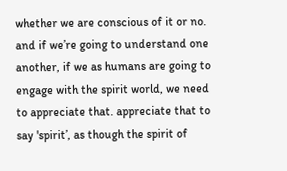whether we are conscious of it or no. and if we’re going to understand one another, if we as humans are going to engage with the spirit world, we need to appreciate that. appreciate that to say 'spirit’, as though the spirit of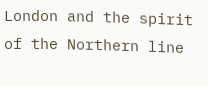London and the spirit of the Northern line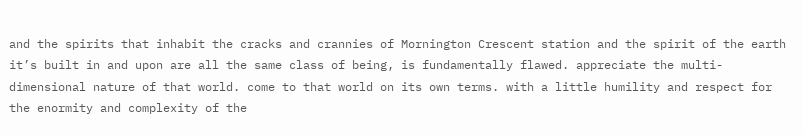and the spirits that inhabit the cracks and crannies of Mornington Crescent station and the spirit of the earth it’s built in and upon are all the same class of being, is fundamentally flawed. appreciate the multi-dimensional nature of that world. come to that world on its own terms. with a little humility and respect for the enormity and complexity of the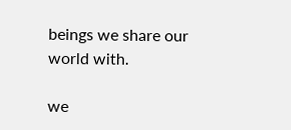beings we share our world with.

we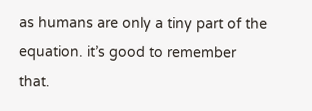as humans are only a tiny part of the equation. it’s good to remember that.